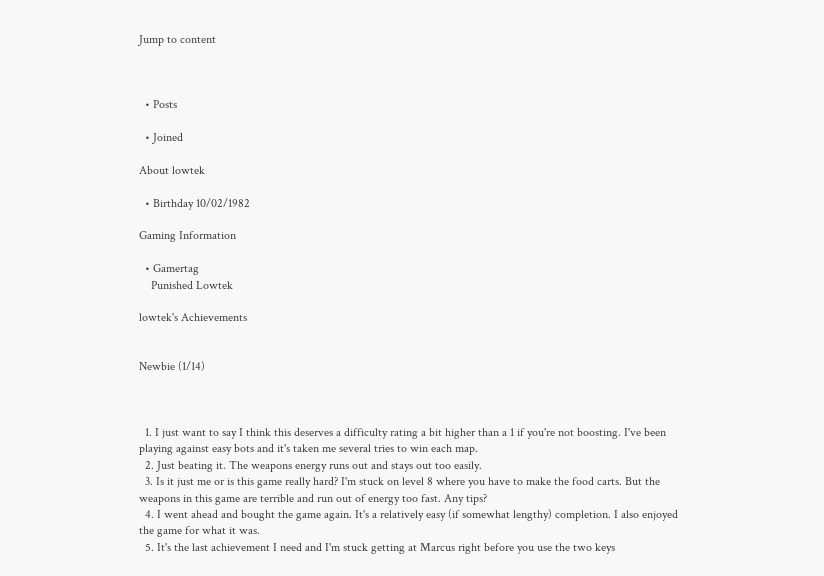Jump to content



  • Posts

  • Joined

About lowtek

  • Birthday 10/02/1982

Gaming Information

  • Gamertag
    Punished Lowtek

lowtek's Achievements


Newbie (1/14)



  1. I just want to say I think this deserves a difficulty rating a bit higher than a 1 if you're not boosting. I've been playing against easy bots and it's taken me several tries to win each map.
  2. Just beating it. The weapons energy runs out and stays out too easily.
  3. Is it just me or is this game really hard? I'm stuck on level 8 where you have to make the food carts. But the weapons in this game are terrible and run out of energy too fast. Any tips?
  4. I went ahead and bought the game again. It's a relatively easy (if somewhat lengthy) completion. I also enjoyed the game for what it was.
  5. It's the last achievement I need and I'm stuck getting at Marcus right before you use the two keys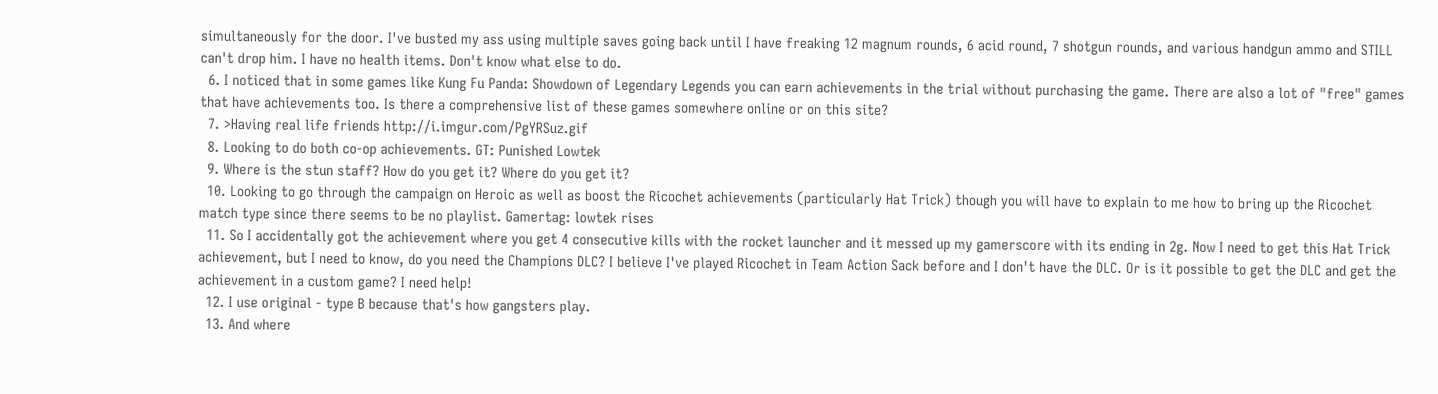simultaneously for the door. I've busted my ass using multiple saves going back until I have freaking 12 magnum rounds, 6 acid round, 7 shotgun rounds, and various handgun ammo and STILL can't drop him. I have no health items. Don't know what else to do.
  6. I noticed that in some games like Kung Fu Panda: Showdown of Legendary Legends you can earn achievements in the trial without purchasing the game. There are also a lot of "free" games that have achievements too. Is there a comprehensive list of these games somewhere online or on this site?
  7. >Having real life friends http://i.imgur.com/PgYRSuz.gif
  8. Looking to do both co-op achievements. GT: Punished Lowtek
  9. Where is the stun staff? How do you get it? Where do you get it?
  10. Looking to go through the campaign on Heroic as well as boost the Ricochet achievements (particularly Hat Trick) though you will have to explain to me how to bring up the Ricochet match type since there seems to be no playlist. Gamertag: lowtek rises
  11. So I accidentally got the achievement where you get 4 consecutive kills with the rocket launcher and it messed up my gamerscore with its ending in 2g. Now I need to get this Hat Trick achievement, but I need to know, do you need the Champions DLC? I believe I've played Ricochet in Team Action Sack before and I don't have the DLC. Or is it possible to get the DLC and get the achievement in a custom game? I need help!
  12. I use original - type B because that's how gangsters play.
  13. And where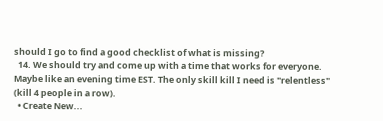should I go to find a good checklist of what is missing?
  14. We should try and come up with a time that works for everyone. Maybe like an evening time EST. The only skill kill I need is "relentless" (kill 4 people in a row).
  • Create New...